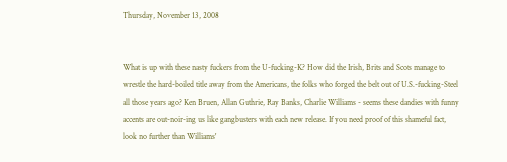Thursday, November 13, 2008


What is up with these nasty fuckers from the U-fucking-K? How did the Irish, Brits and Scots manage to wrestle the hard-boiled title away from the Americans, the folks who forged the belt out of U.S.-fucking-Steel all those years ago? Ken Bruen, Allan Guthrie, Ray Banks, Charlie Williams - seems these dandies with funny accents are out-noir-ing us like gangbusters with each new release. If you need proof of this shameful fact, look no further than Williams'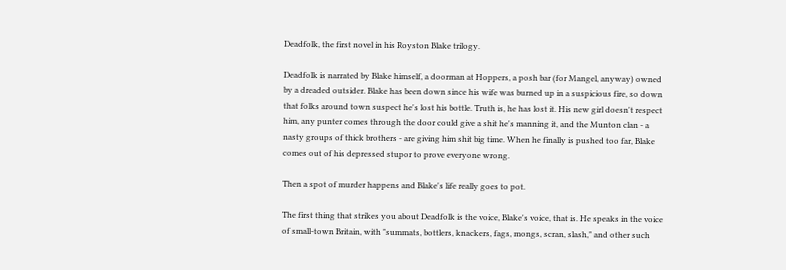Deadfolk, the first novel in his Royston Blake trilogy.

Deadfolk is narrated by Blake himself, a doorman at Hoppers, a posh bar (for Mangel, anyway) owned by a dreaded outsider. Blake has been down since his wife was burned up in a suspicious fire, so down that folks around town suspect he's lost his bottle. Truth is, he has lost it. His new girl doesn't respect him, any punter comes through the door could give a shit he's manning it, and the Munton clan - a nasty groups of thick brothers - are giving him shit big time. When he finally is pushed too far, Blake comes out of his depressed stupor to prove everyone wrong.

Then a spot of murder happens and Blake's life really goes to pot.

The first thing that strikes you about Deadfolk is the voice, Blake's voice, that is. He speaks in the voice of small-town Britain, with "summats, bottlers, knackers, fags, mongs, scran, slash," and other such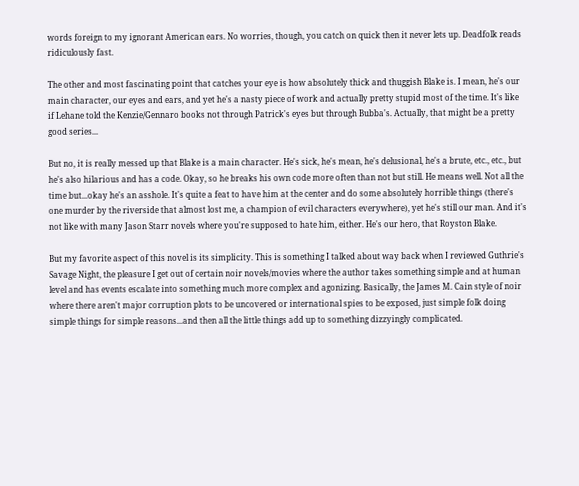words foreign to my ignorant American ears. No worries, though, you catch on quick then it never lets up. Deadfolk reads ridiculously fast.

The other and most fascinating point that catches your eye is how absolutely thick and thuggish Blake is. I mean, he's our main character, our eyes and ears, and yet he's a nasty piece of work and actually pretty stupid most of the time. It's like if Lehane told the Kenzie/Gennaro books not through Patrick's eyes but through Bubba's. Actually, that might be a pretty good series...

But no, it is really messed up that Blake is a main character. He's sick, he's mean, he's delusional, he's a brute, etc., etc., but he's also hilarious and has a code. Okay, so he breaks his own code more often than not but still. He means well. Not all the time but...okay he's an asshole. It's quite a feat to have him at the center and do some absolutely horrible things (there's one murder by the riverside that almost lost me, a champion of evil characters everywhere), yet he's still our man. And it's not like with many Jason Starr novels where you're supposed to hate him, either. He's our hero, that Royston Blake.

But my favorite aspect of this novel is its simplicity. This is something I talked about way back when I reviewed Guthrie's Savage Night, the pleasure I get out of certain noir novels/movies where the author takes something simple and at human level and has events escalate into something much more complex and agonizing. Basically, the James M. Cain style of noir where there aren't major corruption plots to be uncovered or international spies to be exposed, just simple folk doing simple things for simple reasons...and then all the little things add up to something dizzyingly complicated.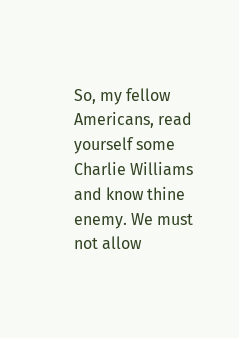So, my fellow Americans, read yourself some Charlie Williams and know thine enemy. We must not allow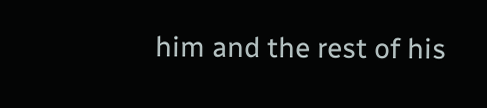him and the rest of his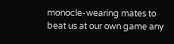monocle-wearing mates to beat us at our own game any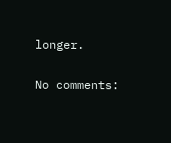longer.

No comments: